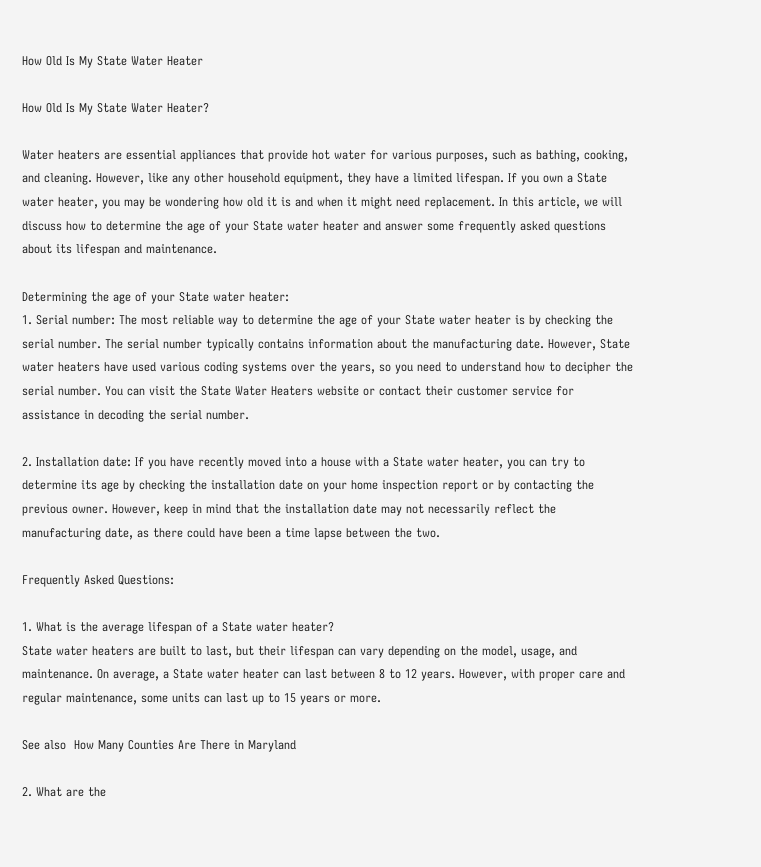How Old Is My State Water Heater

How Old Is My State Water Heater?

Water heaters are essential appliances that provide hot water for various purposes, such as bathing, cooking, and cleaning. However, like any other household equipment, they have a limited lifespan. If you own a State water heater, you may be wondering how old it is and when it might need replacement. In this article, we will discuss how to determine the age of your State water heater and answer some frequently asked questions about its lifespan and maintenance.

Determining the age of your State water heater:
1. Serial number: The most reliable way to determine the age of your State water heater is by checking the serial number. The serial number typically contains information about the manufacturing date. However, State water heaters have used various coding systems over the years, so you need to understand how to decipher the serial number. You can visit the State Water Heaters website or contact their customer service for assistance in decoding the serial number.

2. Installation date: If you have recently moved into a house with a State water heater, you can try to determine its age by checking the installation date on your home inspection report or by contacting the previous owner. However, keep in mind that the installation date may not necessarily reflect the manufacturing date, as there could have been a time lapse between the two.

Frequently Asked Questions:

1. What is the average lifespan of a State water heater?
State water heaters are built to last, but their lifespan can vary depending on the model, usage, and maintenance. On average, a State water heater can last between 8 to 12 years. However, with proper care and regular maintenance, some units can last up to 15 years or more.

See also  How Many Counties Are There in Maryland

2. What are the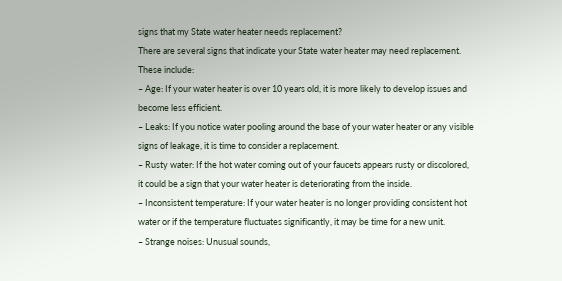signs that my State water heater needs replacement?
There are several signs that indicate your State water heater may need replacement. These include:
– Age: If your water heater is over 10 years old, it is more likely to develop issues and become less efficient.
– Leaks: If you notice water pooling around the base of your water heater or any visible signs of leakage, it is time to consider a replacement.
– Rusty water: If the hot water coming out of your faucets appears rusty or discolored, it could be a sign that your water heater is deteriorating from the inside.
– Inconsistent temperature: If your water heater is no longer providing consistent hot water or if the temperature fluctuates significantly, it may be time for a new unit.
– Strange noises: Unusual sounds,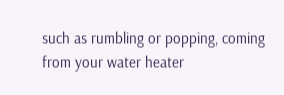such as rumbling or popping, coming from your water heater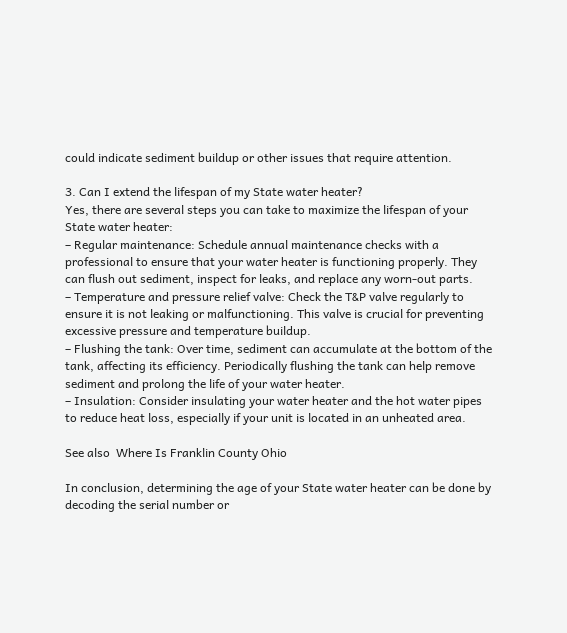could indicate sediment buildup or other issues that require attention.

3. Can I extend the lifespan of my State water heater?
Yes, there are several steps you can take to maximize the lifespan of your State water heater:
– Regular maintenance: Schedule annual maintenance checks with a professional to ensure that your water heater is functioning properly. They can flush out sediment, inspect for leaks, and replace any worn-out parts.
– Temperature and pressure relief valve: Check the T&P valve regularly to ensure it is not leaking or malfunctioning. This valve is crucial for preventing excessive pressure and temperature buildup.
– Flushing the tank: Over time, sediment can accumulate at the bottom of the tank, affecting its efficiency. Periodically flushing the tank can help remove sediment and prolong the life of your water heater.
– Insulation: Consider insulating your water heater and the hot water pipes to reduce heat loss, especially if your unit is located in an unheated area.

See also  Where Is Franklin County Ohio

In conclusion, determining the age of your State water heater can be done by decoding the serial number or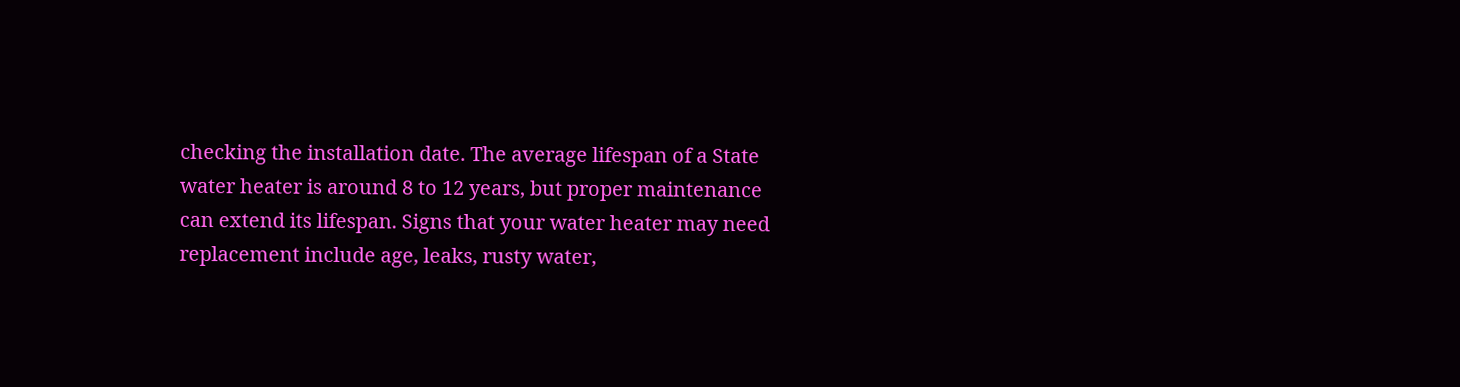checking the installation date. The average lifespan of a State water heater is around 8 to 12 years, but proper maintenance can extend its lifespan. Signs that your water heater may need replacement include age, leaks, rusty water,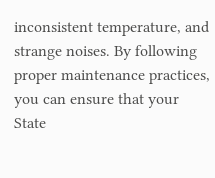inconsistent temperature, and strange noises. By following proper maintenance practices, you can ensure that your State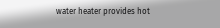water heater provides hot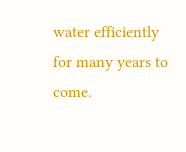water efficiently for many years to come.